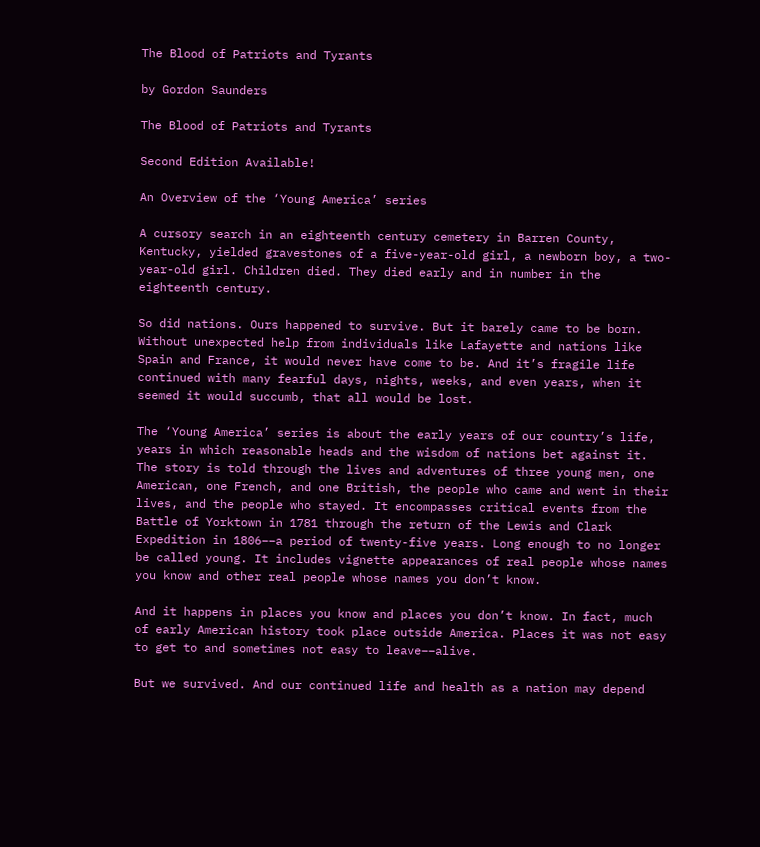The Blood of Patriots and Tyrants

by Gordon Saunders

The Blood of Patriots and Tyrants

Second Edition Available!

An Overview of the ‘Young America’ series

A cursory search in an eighteenth century cemetery in Barren County, Kentucky, yielded gravestones of a five-year-old girl, a newborn boy, a two-year-old girl. Children died. They died early and in number in the eighteenth century.

So did nations. Ours happened to survive. But it barely came to be born. Without unexpected help from individuals like Lafayette and nations like Spain and France, it would never have come to be. And it’s fragile life continued with many fearful days, nights, weeks, and even years, when it seemed it would succumb, that all would be lost.

The ‘Young America’ series is about the early years of our country’s life, years in which reasonable heads and the wisdom of nations bet against it. The story is told through the lives and adventures of three young men, one American, one French, and one British, the people who came and went in their lives, and the people who stayed. It encompasses critical events from the Battle of Yorktown in 1781 through the return of the Lewis and Clark Expedition in 1806––a period of twenty-five years. Long enough to no longer be called young. It includes vignette appearances of real people whose names you know and other real people whose names you don’t know.

And it happens in places you know and places you don’t know. In fact, much of early American history took place outside America. Places it was not easy to get to and sometimes not easy to leave––alive.

But we survived. And our continued life and health as a nation may depend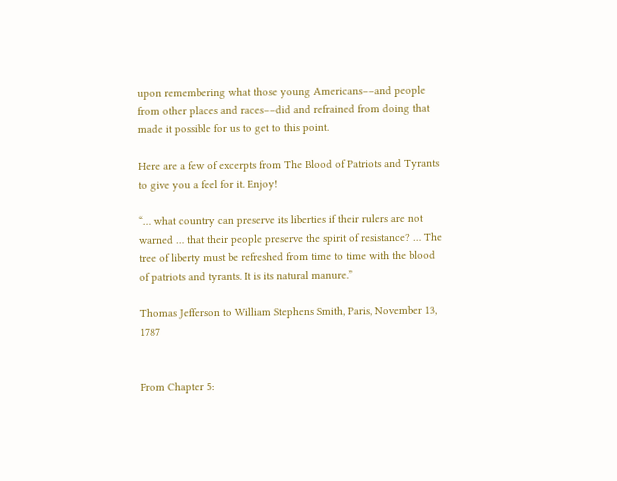upon remembering what those young Americans––and people from other places and races––did and refrained from doing that made it possible for us to get to this point.

Here are a few of excerpts from The Blood of Patriots and Tyrants to give you a feel for it. Enjoy!

“… what country can preserve its liberties if their rulers are not warned … that their people preserve the spirit of resistance? … The tree of liberty must be refreshed from time to time with the blood of patriots and tyrants. It is its natural manure.”

Thomas Jefferson to William Stephens Smith, Paris, November 13, 1787


From Chapter 5: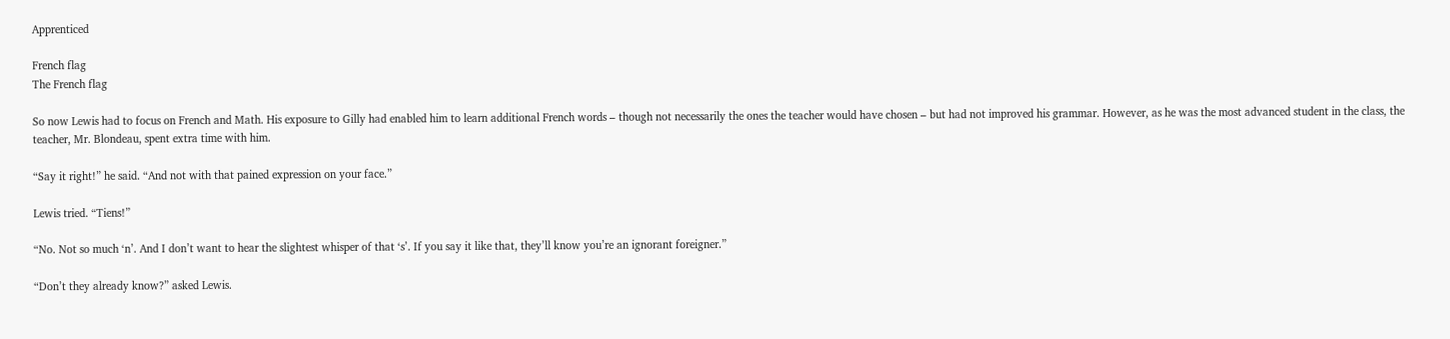Apprenticed

French flag
The French flag

So now Lewis had to focus on French and Math. His exposure to Gilly had enabled him to learn additional French words – though not necessarily the ones the teacher would have chosen – but had not improved his grammar. However, as he was the most advanced student in the class, the teacher, Mr. Blondeau, spent extra time with him.

“Say it right!” he said. “And not with that pained expression on your face.”

Lewis tried. “Tiens!”

“No. Not so much ‘n’. And I don’t want to hear the slightest whisper of that ‘s’. If you say it like that, they’ll know you’re an ignorant foreigner.”

“Don’t they already know?” asked Lewis.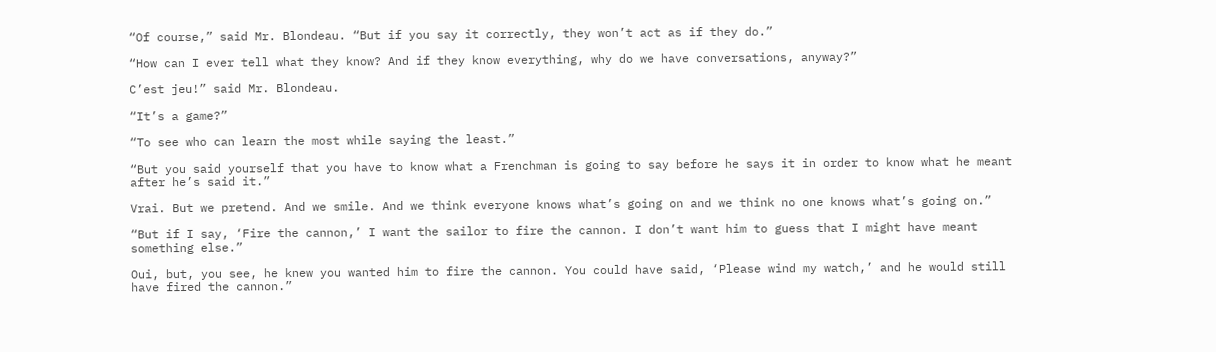“Of course,” said Mr. Blondeau. “But if you say it correctly, they won’t act as if they do.”

“How can I ever tell what they know? And if they know everything, why do we have conversations, anyway?”

C’est jeu!” said Mr. Blondeau.

“It’s a game?”

“To see who can learn the most while saying the least.”

“But you said yourself that you have to know what a Frenchman is going to say before he says it in order to know what he meant after he’s said it.”

Vrai. But we pretend. And we smile. And we think everyone knows what’s going on and we think no one knows what’s going on.”

“But if I say, ‘Fire the cannon,’ I want the sailor to fire the cannon. I don’t want him to guess that I might have meant something else.”

Oui, but, you see, he knew you wanted him to fire the cannon. You could have said, ‘Please wind my watch,’ and he would still have fired the cannon.”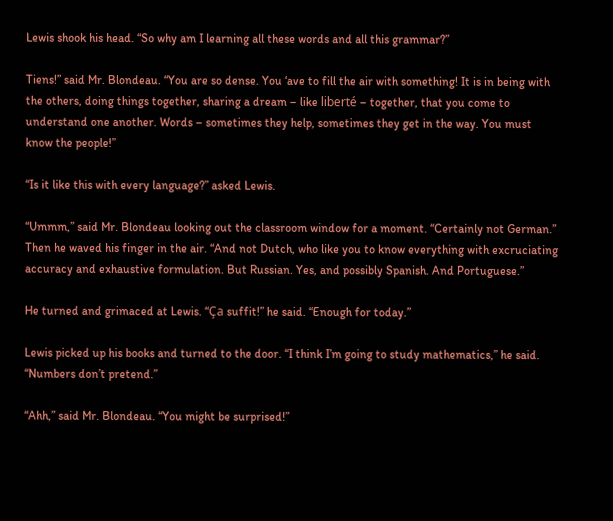Lewis shook his head. “So why am I learning all these words and all this grammar?”

Tiens!” said Mr. Blondeau. “You are so dense. You ‘ave to fill the air with something! It is in being with the others, doing things together, sharing a dream – like liberté – together, that you come to understand one another. Words – sometimes they help, sometimes they get in the way. You must know the people!”

“Is it like this with every language?” asked Lewis.

“Ummm,” said Mr. Blondeau looking out the classroom window for a moment. “Certainly not German.” Then he waved his finger in the air. “And not Dutch, who like you to know everything with excruciating accuracy and exhaustive formulation. But Russian. Yes, and possibly Spanish. And Portuguese.”

He turned and grimaced at Lewis. “Ça suffit!” he said. “Enough for today.”

Lewis picked up his books and turned to the door. “I think I’m going to study mathematics,” he said. “Numbers don’t pretend.”

“Ahh,” said Mr. Blondeau. “You might be surprised!”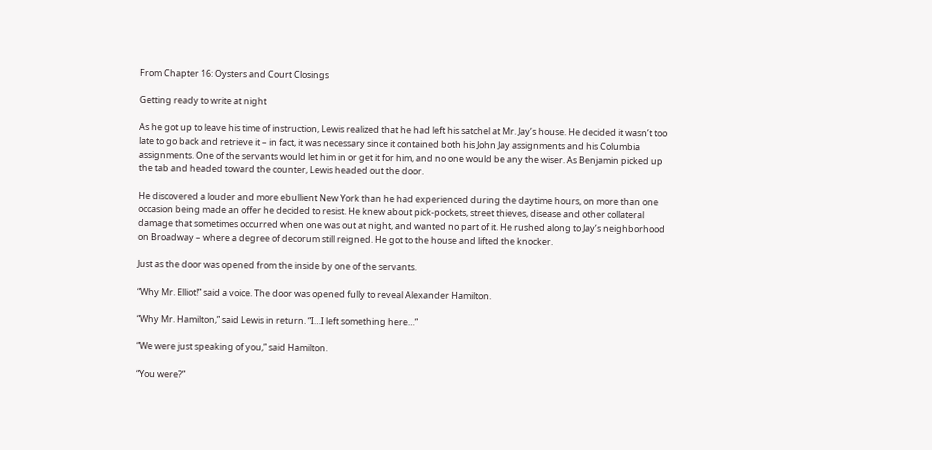From Chapter 16: Oysters and Court Closings

Getting ready to write at night

As he got up to leave his time of instruction, Lewis realized that he had left his satchel at Mr. Jay’s house. He decided it wasn’t too late to go back and retrieve it – in fact, it was necessary since it contained both his John Jay assignments and his Columbia assignments. One of the servants would let him in or get it for him, and no one would be any the wiser. As Benjamin picked up the tab and headed toward the counter, Lewis headed out the door.

He discovered a louder and more ebullient New York than he had experienced during the daytime hours, on more than one occasion being made an offer he decided to resist. He knew about pick-pockets, street thieves, disease and other collateral damage that sometimes occurred when one was out at night, and wanted no part of it. He rushed along to Jay’s neighborhood on Broadway – where a degree of decorum still reigned. He got to the house and lifted the knocker.

Just as the door was opened from the inside by one of the servants.

“Why Mr. Elliot!” said a voice. The door was opened fully to reveal Alexander Hamilton.

“Why Mr. Hamilton,” said Lewis in return. “I…I left something here…”

“We were just speaking of you,” said Hamilton.

“You were?”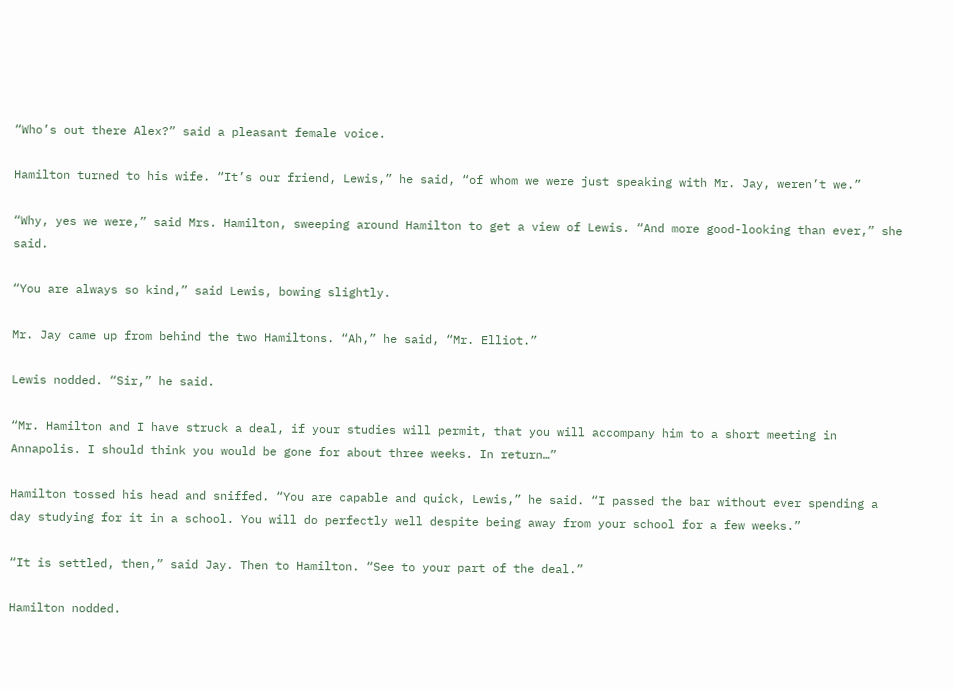“Who’s out there Alex?” said a pleasant female voice.

Hamilton turned to his wife. “It’s our friend, Lewis,” he said, “of whom we were just speaking with Mr. Jay, weren’t we.”

“Why, yes we were,” said Mrs. Hamilton, sweeping around Hamilton to get a view of Lewis. “And more good-looking than ever,” she said.

“You are always so kind,” said Lewis, bowing slightly.

Mr. Jay came up from behind the two Hamiltons. “Ah,” he said, “Mr. Elliot.”

Lewis nodded. “Sir,” he said.

“Mr. Hamilton and I have struck a deal, if your studies will permit, that you will accompany him to a short meeting in Annapolis. I should think you would be gone for about three weeks. In return…”

Hamilton tossed his head and sniffed. “You are capable and quick, Lewis,” he said. “I passed the bar without ever spending a day studying for it in a school. You will do perfectly well despite being away from your school for a few weeks.”

“It is settled, then,” said Jay. Then to Hamilton. “See to your part of the deal.”

Hamilton nodded.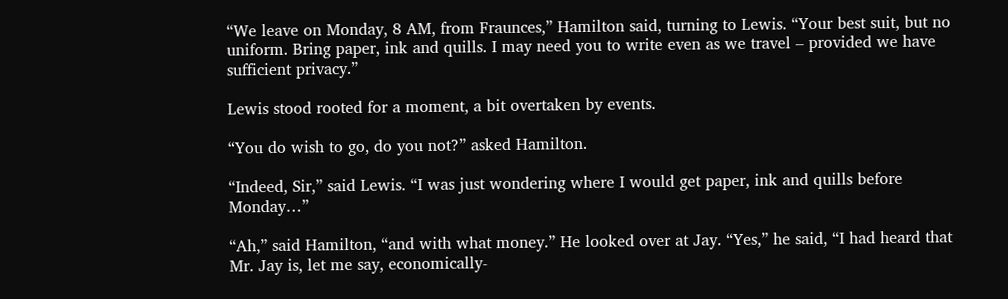“We leave on Monday, 8 AM, from Fraunces,” Hamilton said, turning to Lewis. “Your best suit, but no uniform. Bring paper, ink and quills. I may need you to write even as we travel – provided we have sufficient privacy.”

Lewis stood rooted for a moment, a bit overtaken by events.

“You do wish to go, do you not?” asked Hamilton.

“Indeed, Sir,” said Lewis. “I was just wondering where I would get paper, ink and quills before Monday…”

“Ah,” said Hamilton, “and with what money.” He looked over at Jay. “Yes,” he said, “I had heard that Mr. Jay is, let me say, economically-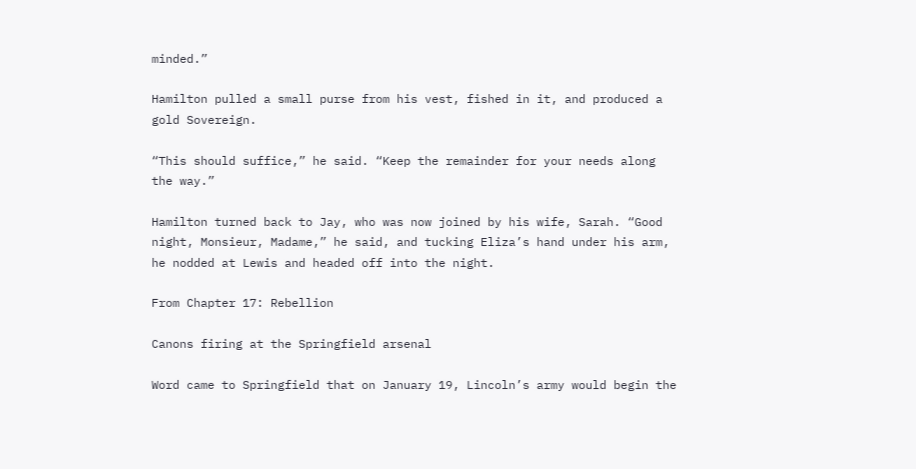minded.”

Hamilton pulled a small purse from his vest, fished in it, and produced a gold Sovereign.

“This should suffice,” he said. “Keep the remainder for your needs along the way.”

Hamilton turned back to Jay, who was now joined by his wife, Sarah. “Good night, Monsieur, Madame,” he said, and tucking Eliza’s hand under his arm, he nodded at Lewis and headed off into the night.

From Chapter 17: Rebellion

Canons firing at the Springfield arsenal

Word came to Springfield that on January 19, Lincoln’s army would begin the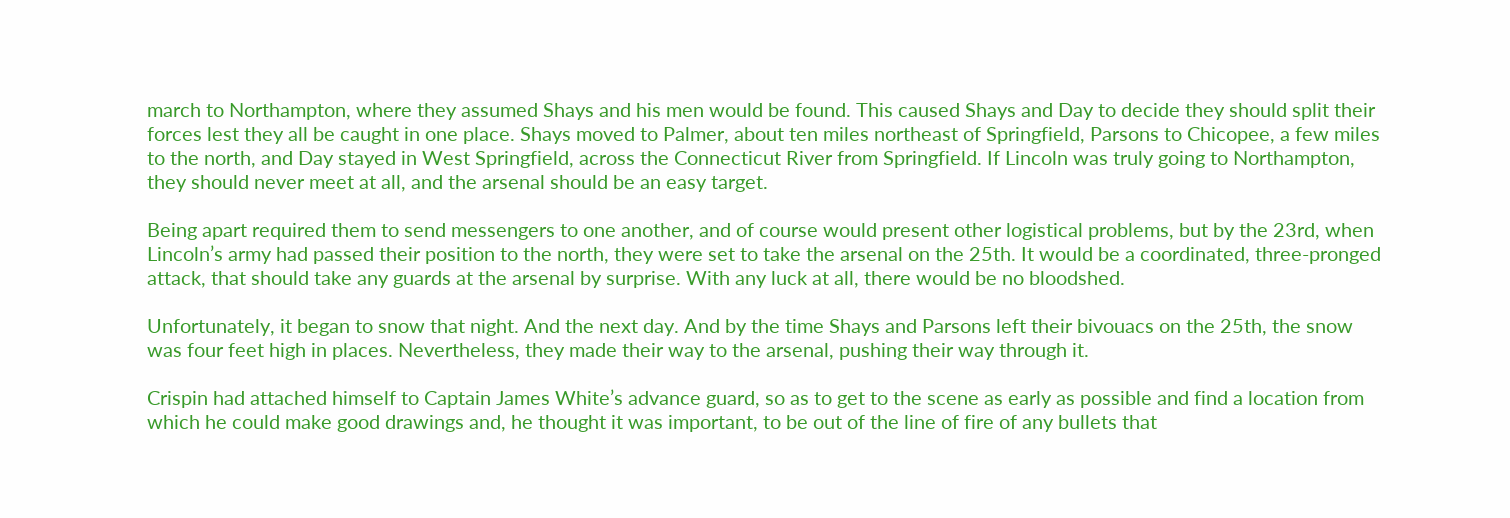march to Northampton, where they assumed Shays and his men would be found. This caused Shays and Day to decide they should split their forces lest they all be caught in one place. Shays moved to Palmer, about ten miles northeast of Springfield, Parsons to Chicopee, a few miles to the north, and Day stayed in West Springfield, across the Connecticut River from Springfield. If Lincoln was truly going to Northampton, they should never meet at all, and the arsenal should be an easy target.

Being apart required them to send messengers to one another, and of course would present other logistical problems, but by the 23rd, when Lincoln’s army had passed their position to the north, they were set to take the arsenal on the 25th. It would be a coordinated, three-pronged attack, that should take any guards at the arsenal by surprise. With any luck at all, there would be no bloodshed.

Unfortunately, it began to snow that night. And the next day. And by the time Shays and Parsons left their bivouacs on the 25th, the snow was four feet high in places. Nevertheless, they made their way to the arsenal, pushing their way through it.

Crispin had attached himself to Captain James White’s advance guard, so as to get to the scene as early as possible and find a location from which he could make good drawings and, he thought it was important, to be out of the line of fire of any bullets that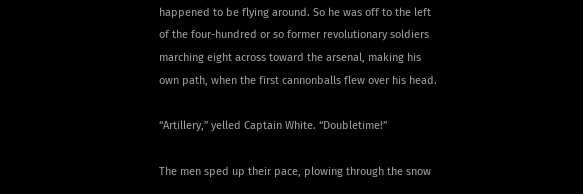happened to be flying around. So he was off to the left of the four-hundred or so former revolutionary soldiers marching eight across toward the arsenal, making his own path, when the first cannonballs flew over his head.

“Artillery,” yelled Captain White. “Doubletime!”

The men sped up their pace, plowing through the snow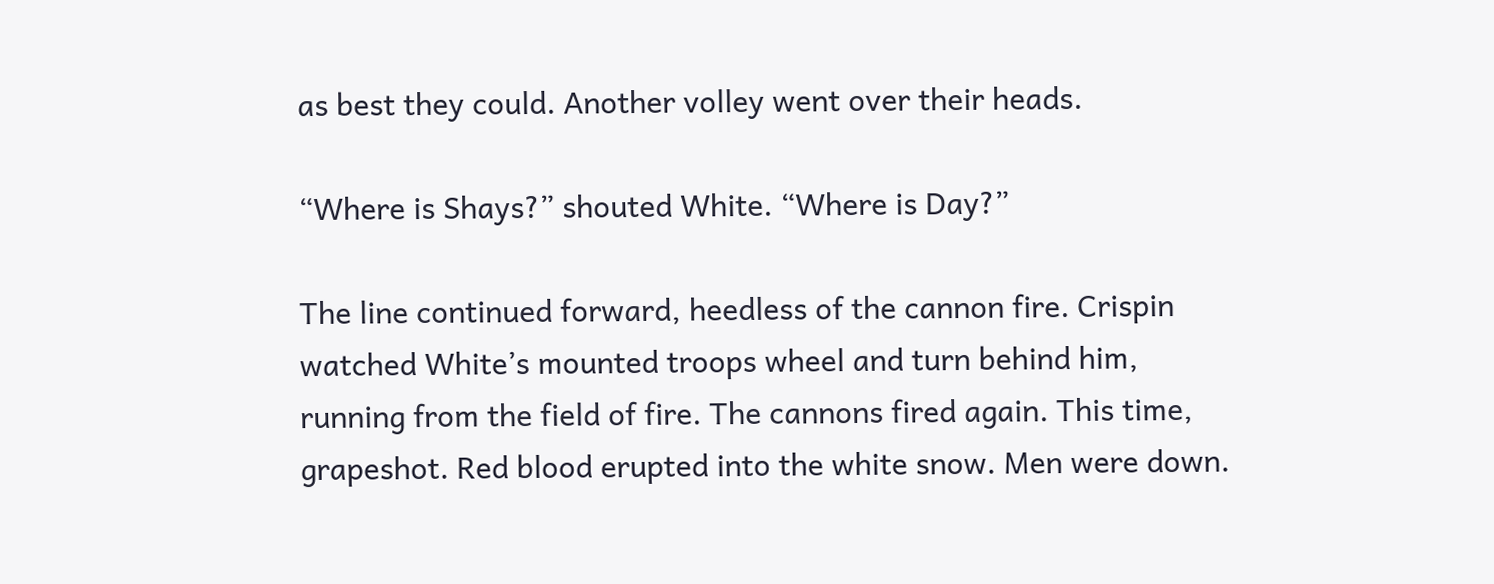as best they could. Another volley went over their heads.

“Where is Shays?” shouted White. “Where is Day?”

The line continued forward, heedless of the cannon fire. Crispin watched White’s mounted troops wheel and turn behind him, running from the field of fire. The cannons fired again. This time, grapeshot. Red blood erupted into the white snow. Men were down.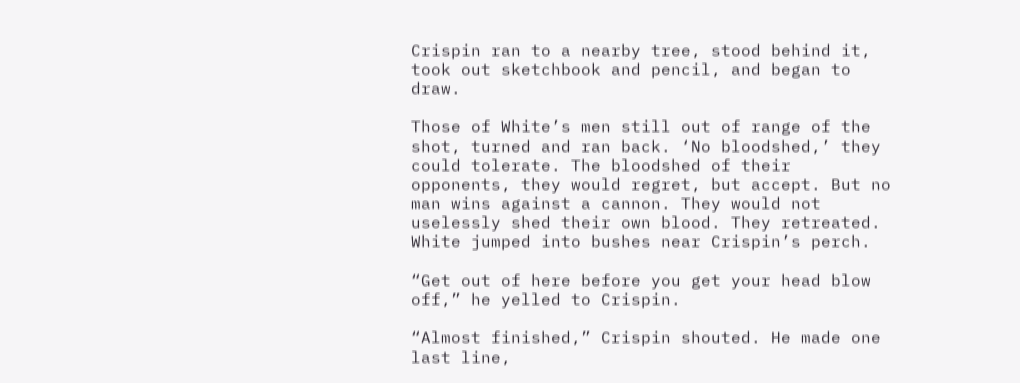Crispin ran to a nearby tree, stood behind it, took out sketchbook and pencil, and began to draw.

Those of White’s men still out of range of the shot, turned and ran back. ‘No bloodshed,’ they could tolerate. The bloodshed of their opponents, they would regret, but accept. But no man wins against a cannon. They would not uselessly shed their own blood. They retreated. White jumped into bushes near Crispin’s perch.

“Get out of here before you get your head blow off,” he yelled to Crispin.

“Almost finished,” Crispin shouted. He made one last line,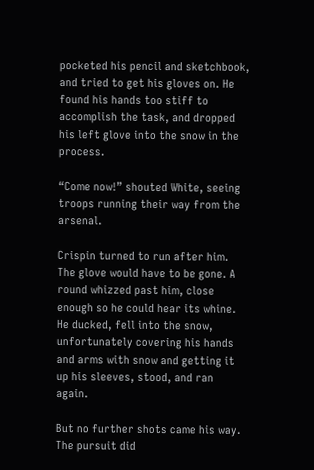pocketed his pencil and sketchbook, and tried to get his gloves on. He found his hands too stiff to accomplish the task, and dropped his left glove into the snow in the process.

“Come now!” shouted White, seeing troops running their way from the arsenal.

Crispin turned to run after him. The glove would have to be gone. A round whizzed past him, close enough so he could hear its whine. He ducked, fell into the snow, unfortunately covering his hands and arms with snow and getting it up his sleeves, stood, and ran again.

But no further shots came his way. The pursuit did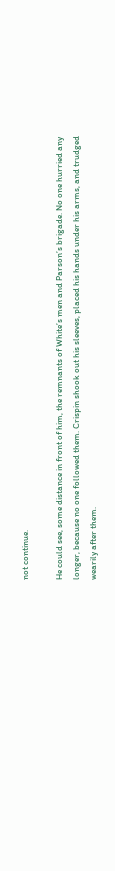not continue.

He could see, some distance in front of him, the remnants of White’s men and Parson’s brigade. No one hurried any longer, because no one followed them. Crispin shook out his sleeves, placed his hands under his arms, and trudged wearily after them.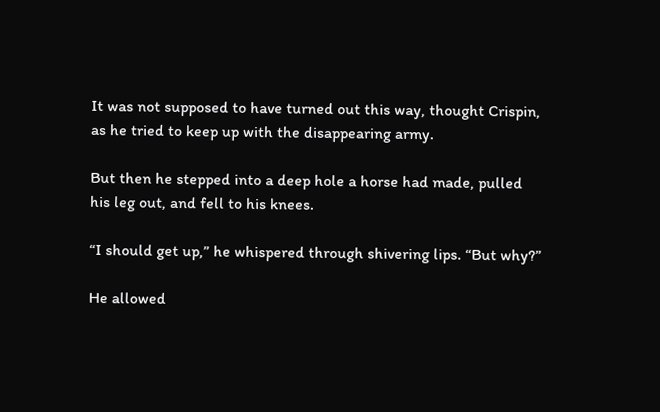It was not supposed to have turned out this way, thought Crispin, as he tried to keep up with the disappearing army.

But then he stepped into a deep hole a horse had made, pulled his leg out, and fell to his knees.

“I should get up,” he whispered through shivering lips. “But why?”

He allowed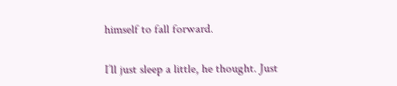himself to fall forward.

I’ll just sleep a little, he thought. Just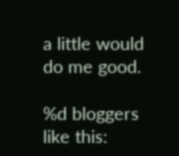a little would do me good.

%d bloggers like this: